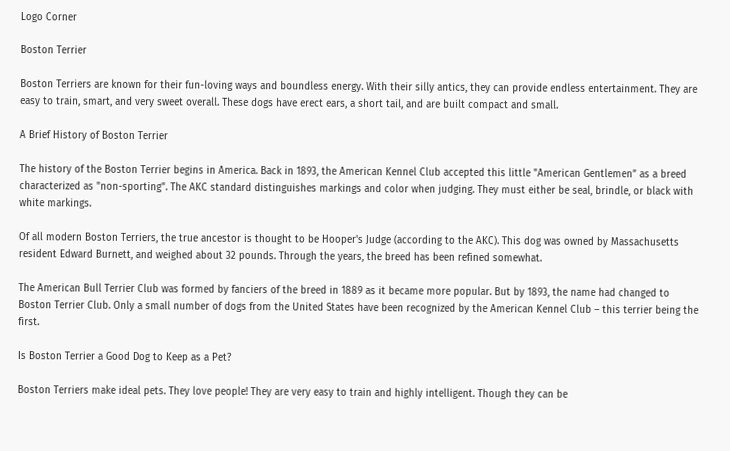Logo Corner

Boston Terrier

Boston Terriers are known for their fun-loving ways and boundless energy. With their silly antics, they can provide endless entertainment. They are easy to train, smart, and very sweet overall. These dogs have erect ears, a short tail, and are built compact and small.

A Brief History of Boston Terrier

The history of the Boston Terrier begins in America. Back in 1893, the American Kennel Club accepted this little "American Gentlemen” as a breed characterized as "non-sporting". The AKC standard distinguishes markings and color when judging. They must either be seal, brindle, or black with white markings.

Of all modern Boston Terriers, the true ancestor is thought to be Hooper's Judge (according to the AKC). This dog was owned by Massachusetts resident Edward Burnett, and weighed about 32 pounds. Through the years, the breed has been refined somewhat.

The American Bull Terrier Club was formed by fanciers of the breed in 1889 as it became more popular. But by 1893, the name had changed to Boston Terrier Club. Only a small number of dogs from the United States have been recognized by the American Kennel Club – this terrier being the first.

Is Boston Terrier a Good Dog to Keep as a Pet?

Boston Terriers make ideal pets. They love people! They are very easy to train and highly intelligent. Though they can be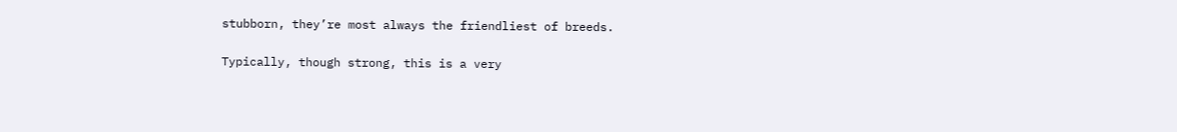stubborn, they’re most always the friendliest of breeds.

Typically, though strong, this is a very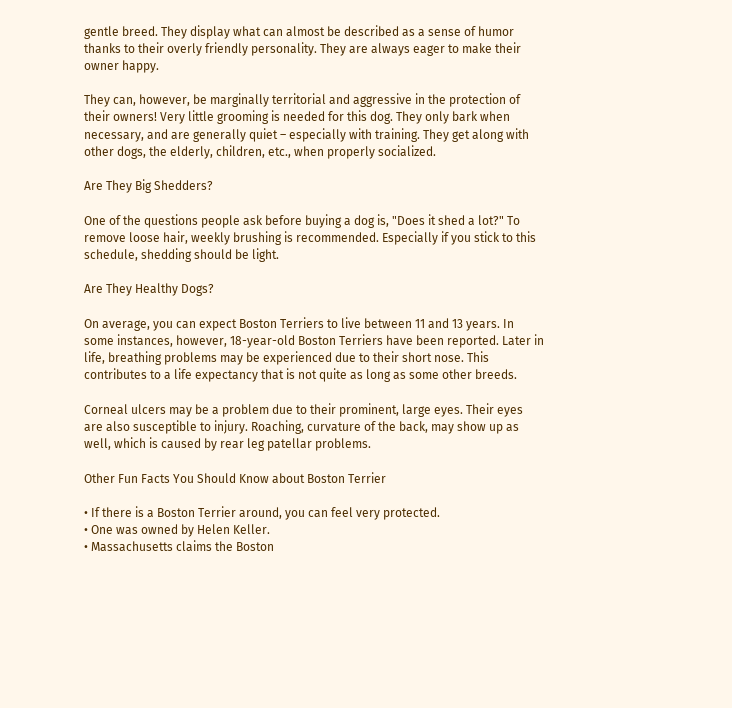gentle breed. They display what can almost be described as a sense of humor thanks to their overly friendly personality. They are always eager to make their owner happy.

They can, however, be marginally territorial and aggressive in the protection of their owners! Very little grooming is needed for this dog. They only bark when necessary, and are generally quiet – especially with training. They get along with other dogs, the elderly, children, etc., when properly socialized.

Are They Big Shedders?

One of the questions people ask before buying a dog is, "Does it shed a lot?" To remove loose hair, weekly brushing is recommended. Especially if you stick to this schedule, shedding should be light.

Are They Healthy Dogs?

On average, you can expect Boston Terriers to live between 11 and 13 years. In some instances, however, 18-year-old Boston Terriers have been reported. Later in life, breathing problems may be experienced due to their short nose. This contributes to a life expectancy that is not quite as long as some other breeds.

Corneal ulcers may be a problem due to their prominent, large eyes. Their eyes are also susceptible to injury. Roaching, curvature of the back, may show up as well, which is caused by rear leg patellar problems.

Other Fun Facts You Should Know about Boston Terrier

• If there is a Boston Terrier around, you can feel very protected.
• One was owned by Helen Keller.
• Massachusetts claims the Boston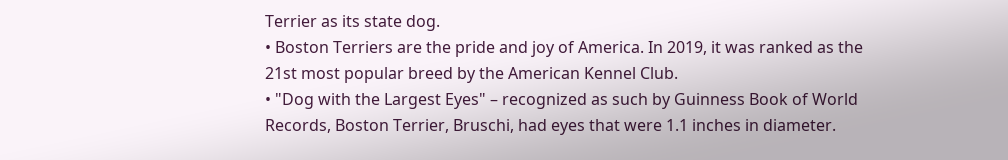Terrier as its state dog.
• Boston Terriers are the pride and joy of America. In 2019, it was ranked as the 21st most popular breed by the American Kennel Club.
• "Dog with the Largest Eyes" – recognized as such by Guinness Book of World Records, Boston Terrier, Bruschi, had eyes that were 1.1 inches in diameter.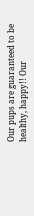Our pups are guaranteed to be healthy, happy!! Our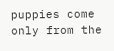puppies come only from the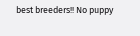best breeders!! No puppy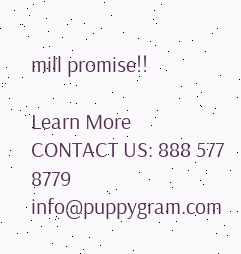mill promise!!

Learn More
CONTACT US: 888 577 8779     info@puppygram.com